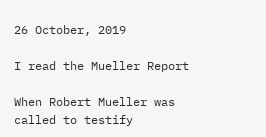26 October, 2019

I read the Mueller Report

When Robert Mueller was called to testify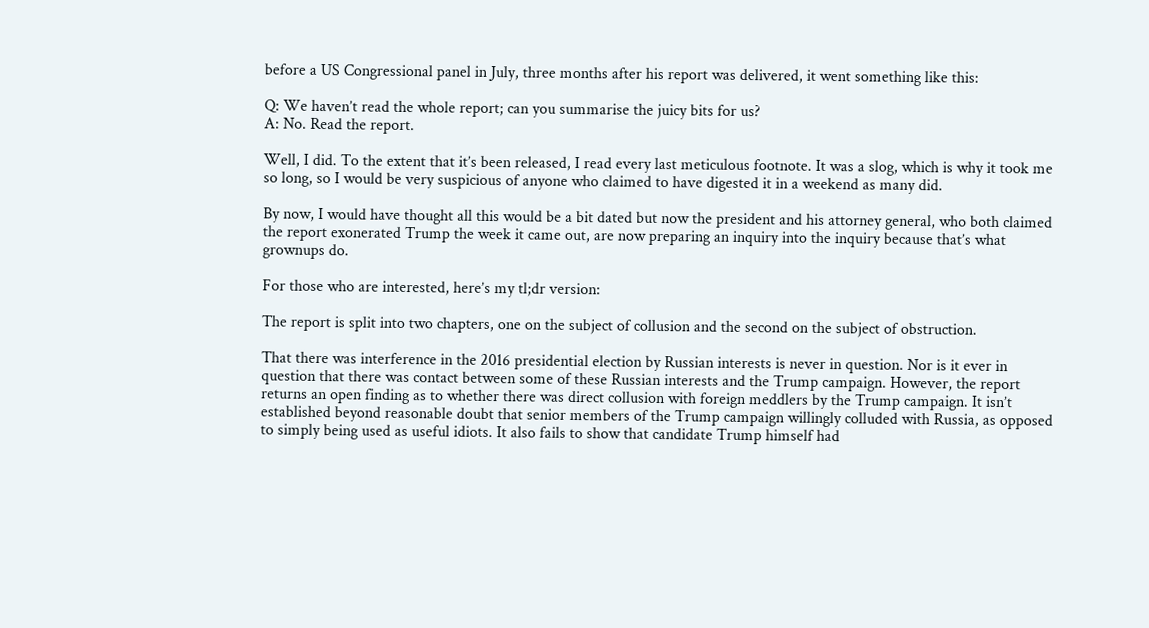before a US Congressional panel in July, three months after his report was delivered, it went something like this:

Q: We haven’t read the whole report; can you summarise the juicy bits for us?
A: No. Read the report.

Well, I did. To the extent that it’s been released, I read every last meticulous footnote. It was a slog, which is why it took me so long, so I would be very suspicious of anyone who claimed to have digested it in a weekend as many did.

By now, I would have thought all this would be a bit dated but now the president and his attorney general, who both claimed the report exonerated Trump the week it came out, are now preparing an inquiry into the inquiry because that’s what grownups do.

For those who are interested, here’s my tl;dr version:

The report is split into two chapters, one on the subject of collusion and the second on the subject of obstruction.

That there was interference in the 2016 presidential election by Russian interests is never in question. Nor is it ever in question that there was contact between some of these Russian interests and the Trump campaign. However, the report returns an open finding as to whether there was direct collusion with foreign meddlers by the Trump campaign. It isn’t established beyond reasonable doubt that senior members of the Trump campaign willingly colluded with Russia, as opposed to simply being used as useful idiots. It also fails to show that candidate Trump himself had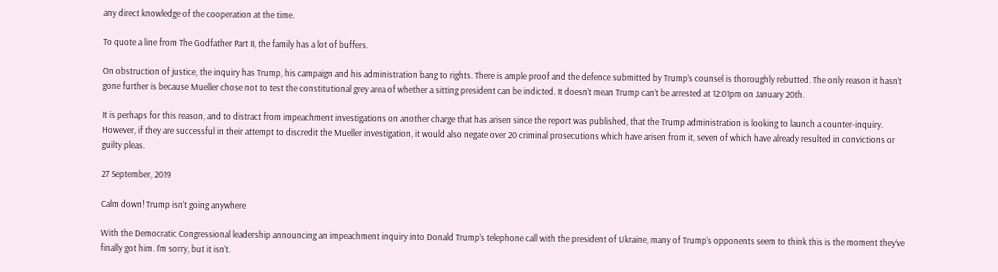any direct knowledge of the cooperation at the time.

To quote a line from The Godfather Part II, the family has a lot of buffers.

On obstruction of justice, the inquiry has Trump, his campaign and his administration bang to rights. There is ample proof and the defence submitted by Trump’s counsel is thoroughly rebutted. The only reason it hasn’t gone further is because Mueller chose not to test the constitutional grey area of whether a sitting president can be indicted. It doesn’t mean Trump can’t be arrested at 12:01pm on January 20th.

It is perhaps for this reason, and to distract from impeachment investigations on another charge that has arisen since the report was published, that the Trump administration is looking to launch a counter-inquiry. However, if they are successful in their attempt to discredit the Mueller investigation, it would also negate over 20 criminal prosecutions which have arisen from it, seven of which have already resulted in convictions or guilty pleas.

27 September, 2019

Calm down! Trump isn’t going anywhere

With the Democratic Congressional leadership announcing an impeachment inquiry into Donald Trump’s telephone call with the president of Ukraine, many of Trump’s opponents seem to think this is the moment they’ve finally got him. I’m sorry, but it isn’t.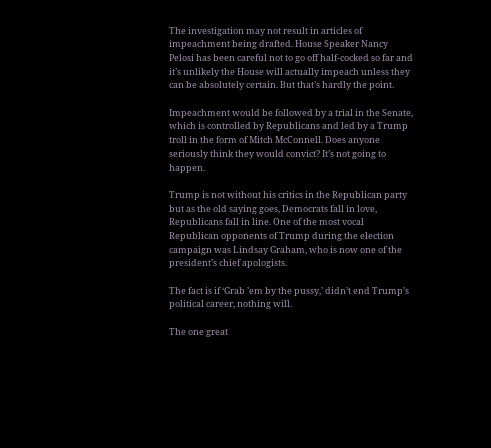The investigation may not result in articles of impeachment being drafted. House Speaker Nancy Pelosi has been careful not to go off half-cocked so far and it’s unlikely the House will actually impeach unless they can be absolutely certain. But that’s hardly the point.

Impeachment would be followed by a trial in the Senate, which is controlled by Republicans and led by a Trump troll in the form of Mitch McConnell. Does anyone seriously think they would convict? It’s not going to happen.

Trump is not without his critics in the Republican party but as the old saying goes, Democrats fall in love, Republicans fall in line. One of the most vocal Republican opponents of Trump during the election campaign was Lindsay Graham, who is now one of the president’s chief apologists.

The fact is if ‘Grab ’em by the pussy,’ didn’t end Trump’s political career, nothing will.

The one great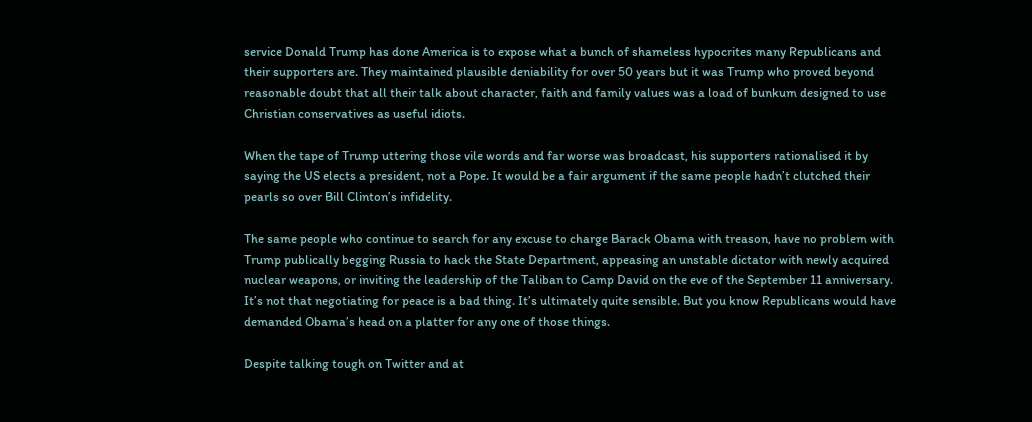service Donald Trump has done America is to expose what a bunch of shameless hypocrites many Republicans and their supporters are. They maintained plausible deniability for over 50 years but it was Trump who proved beyond reasonable doubt that all their talk about character, faith and family values was a load of bunkum designed to use Christian conservatives as useful idiots.

When the tape of Trump uttering those vile words and far worse was broadcast, his supporters rationalised it by saying the US elects a president, not a Pope. It would be a fair argument if the same people hadn’t clutched their pearls so over Bill Clinton’s infidelity.

The same people who continue to search for any excuse to charge Barack Obama with treason, have no problem with Trump publically begging Russia to hack the State Department, appeasing an unstable dictator with newly acquired nuclear weapons, or inviting the leadership of the Taliban to Camp David on the eve of the September 11 anniversary. It’s not that negotiating for peace is a bad thing. It’s ultimately quite sensible. But you know Republicans would have demanded Obama’s head on a platter for any one of those things.

Despite talking tough on Twitter and at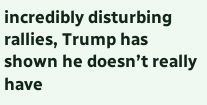incredibly disturbing rallies, Trump has shown he doesn’t really have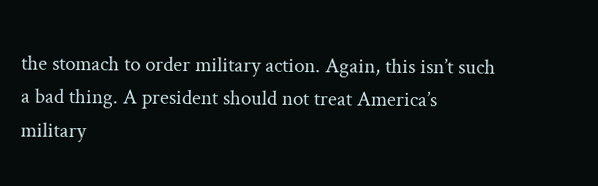the stomach to order military action. Again, this isn’t such a bad thing. A president should not treat America’s military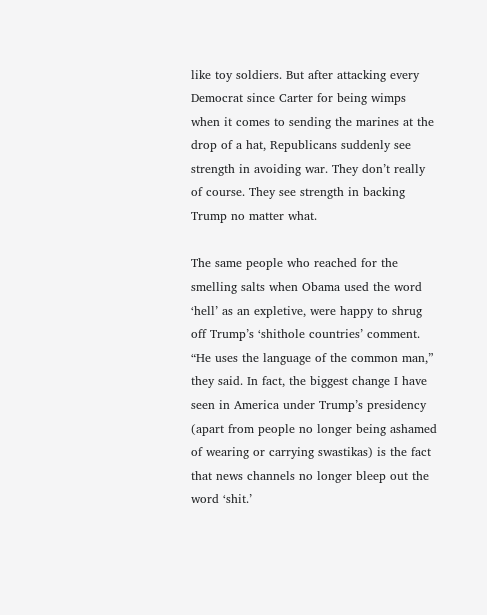like toy soldiers. But after attacking every Democrat since Carter for being wimps when it comes to sending the marines at the drop of a hat, Republicans suddenly see strength in avoiding war. They don’t really of course. They see strength in backing Trump no matter what.

The same people who reached for the smelling salts when Obama used the word ‘hell’ as an expletive, were happy to shrug off Trump’s ‘shithole countries’ comment. “He uses the language of the common man,” they said. In fact, the biggest change I have seen in America under Trump’s presidency (apart from people no longer being ashamed of wearing or carrying swastikas) is the fact that news channels no longer bleep out the word ‘shit.’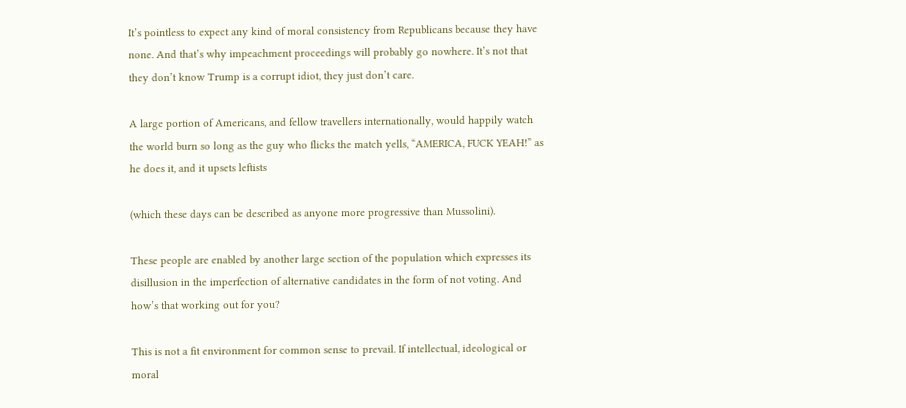It’s pointless to expect any kind of moral consistency from Republicans because they have none. And that’s why impeachment proceedings will probably go nowhere. It’s not that they don’t know Trump is a corrupt idiot, they just don’t care.

A large portion of Americans, and fellow travellers internationally, would happily watch the world burn so long as the guy who flicks the match yells, “AMERICA, FUCK YEAH!” as he does it, and it upsets leftists

(which these days can be described as anyone more progressive than Mussolini).

These people are enabled by another large section of the population which expresses its disillusion in the imperfection of alternative candidates in the form of not voting. And how’s that working out for you?

This is not a fit environment for common sense to prevail. If intellectual, ideological or moral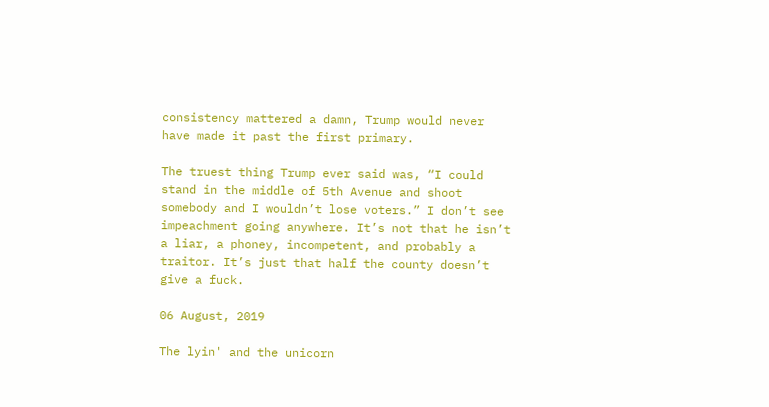consistency mattered a damn, Trump would never have made it past the first primary.

The truest thing Trump ever said was, “I could stand in the middle of 5th Avenue and shoot somebody and I wouldn’t lose voters.” I don’t see impeachment going anywhere. It’s not that he isn’t a liar, a phoney, incompetent, and probably a traitor. It’s just that half the county doesn’t give a fuck.

06 August, 2019

The lyin' and the unicorn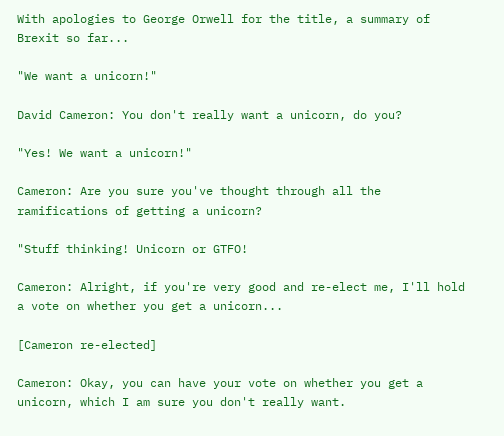With apologies to George Orwell for the title, a summary of Brexit so far...

"We want a unicorn!"

David Cameron: You don't really want a unicorn, do you?

"Yes! We want a unicorn!"

Cameron: Are you sure you've thought through all the ramifications of getting a unicorn?

"Stuff thinking! Unicorn or GTFO!

Cameron: Alright, if you're very good and re-elect me, I'll hold a vote on whether you get a unicorn...

[Cameron re-elected]

Cameron: Okay, you can have your vote on whether you get a unicorn, which I am sure you don't really want.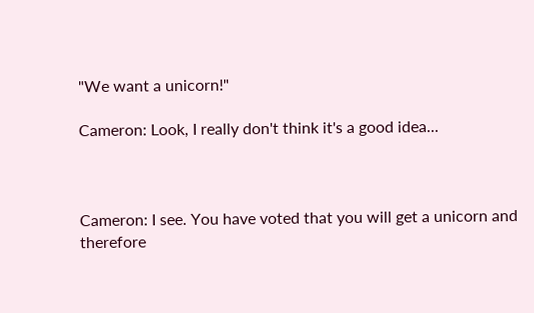"We want a unicorn!"

Cameron: Look, I really don't think it's a good idea...



Cameron: I see. You have voted that you will get a unicorn and therefore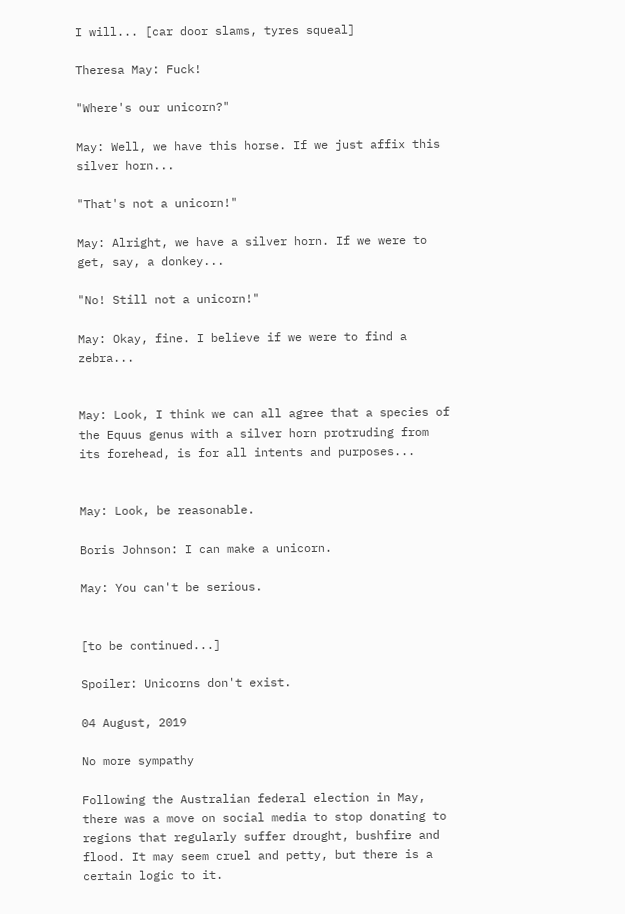I will... [car door slams, tyres squeal]

Theresa May: Fuck!

"Where's our unicorn?"

May: Well, we have this horse. If we just affix this silver horn...

"That's not a unicorn!"

May: Alright, we have a silver horn. If we were to get, say, a donkey...

"No! Still not a unicorn!"

May: Okay, fine. I believe if we were to find a zebra...


May: Look, I think we can all agree that a species of the Equus genus with a silver horn protruding from its forehead, is for all intents and purposes...


May: Look, be reasonable.

Boris Johnson: I can make a unicorn.

May: You can't be serious.


[to be continued...]

Spoiler: Unicorns don't exist.

04 August, 2019

No more sympathy

Following the Australian federal election in May, there was a move on social media to stop donating to regions that regularly suffer drought, bushfire and flood. It may seem cruel and petty, but there is a certain logic to it.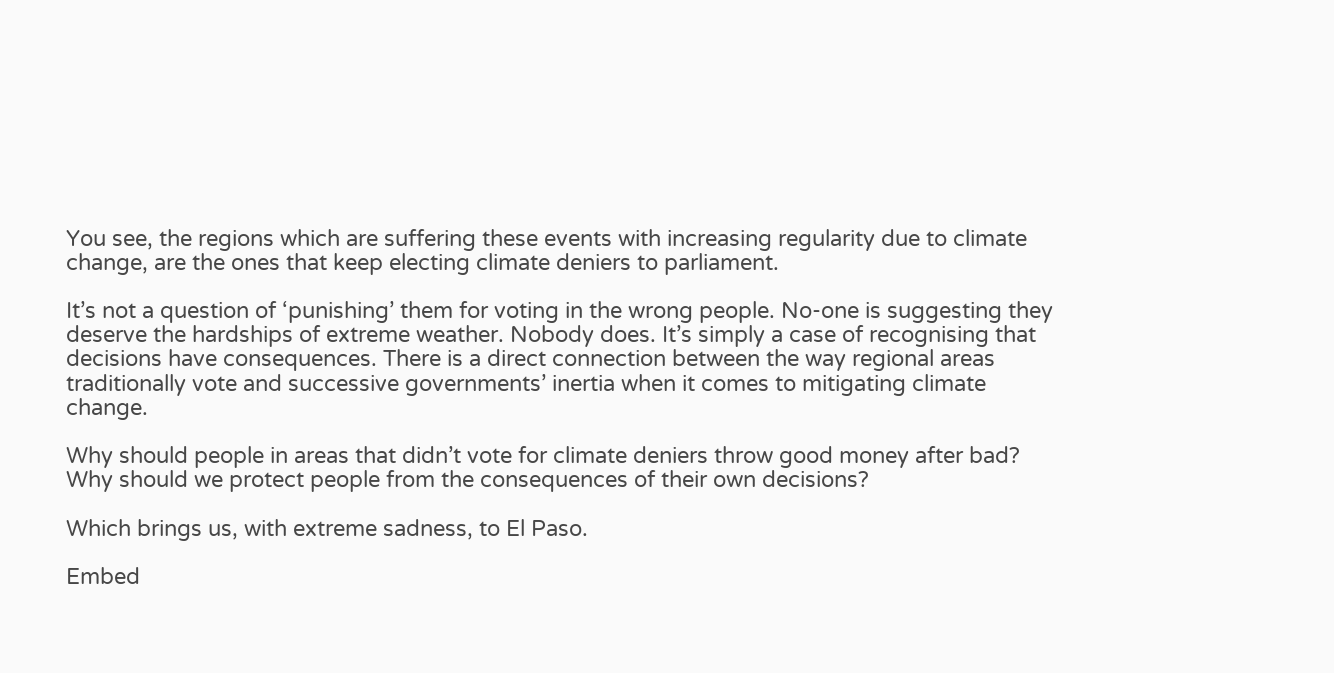You see, the regions which are suffering these events with increasing regularity due to climate change, are the ones that keep electing climate deniers to parliament.

It’s not a question of ‘punishing’ them for voting in the wrong people. No-one is suggesting they deserve the hardships of extreme weather. Nobody does. It’s simply a case of recognising that decisions have consequences. There is a direct connection between the way regional areas traditionally vote and successive governments’ inertia when it comes to mitigating climate change.

Why should people in areas that didn’t vote for climate deniers throw good money after bad? Why should we protect people from the consequences of their own decisions?

Which brings us, with extreme sadness, to El Paso.

Embed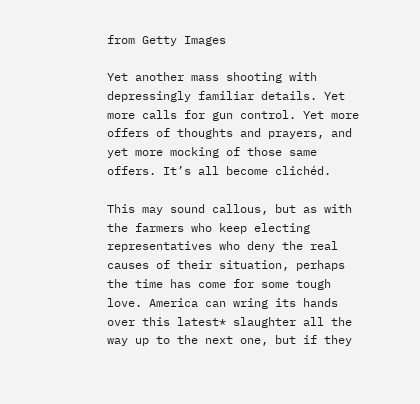from Getty Images

Yet another mass shooting with depressingly familiar details. Yet more calls for gun control. Yet more offers of thoughts and prayers, and yet more mocking of those same offers. It’s all become clichéd.

This may sound callous, but as with the farmers who keep electing representatives who deny the real causes of their situation, perhaps the time has come for some tough love. America can wring its hands over this latest* slaughter all the way up to the next one, but if they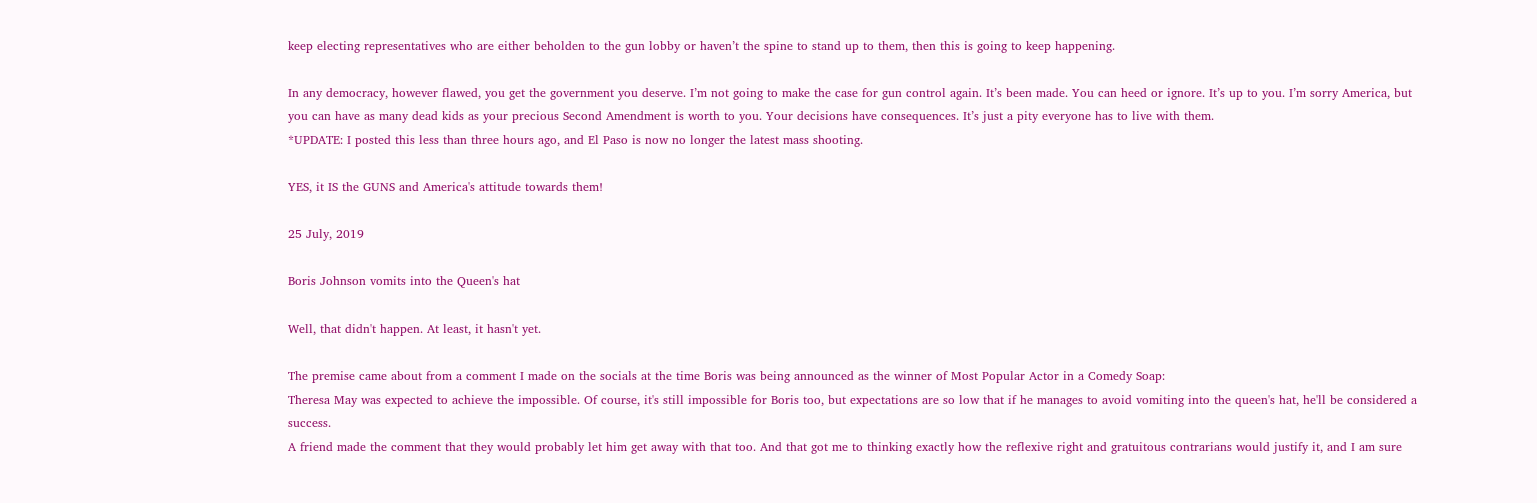keep electing representatives who are either beholden to the gun lobby or haven’t the spine to stand up to them, then this is going to keep happening.

In any democracy, however flawed, you get the government you deserve. I’m not going to make the case for gun control again. It’s been made. You can heed or ignore. It’s up to you. I’m sorry America, but you can have as many dead kids as your precious Second Amendment is worth to you. Your decisions have consequences. It’s just a pity everyone has to live with them.
*UPDATE: I posted this less than three hours ago, and El Paso is now no longer the latest mass shooting.

YES, it IS the GUNS and America's attitude towards them!

25 July, 2019

Boris Johnson vomits into the Queen's hat

Well, that didn't happen. At least, it hasn't yet.

The premise came about from a comment I made on the socials at the time Boris was being announced as the winner of Most Popular Actor in a Comedy Soap:
Theresa May was expected to achieve the impossible. Of course, it's still impossible for Boris too, but expectations are so low that if he manages to avoid vomiting into the queen's hat, he'll be considered a success.
A friend made the comment that they would probably let him get away with that too. And that got me to thinking exactly how the reflexive right and gratuitous contrarians would justify it, and I am sure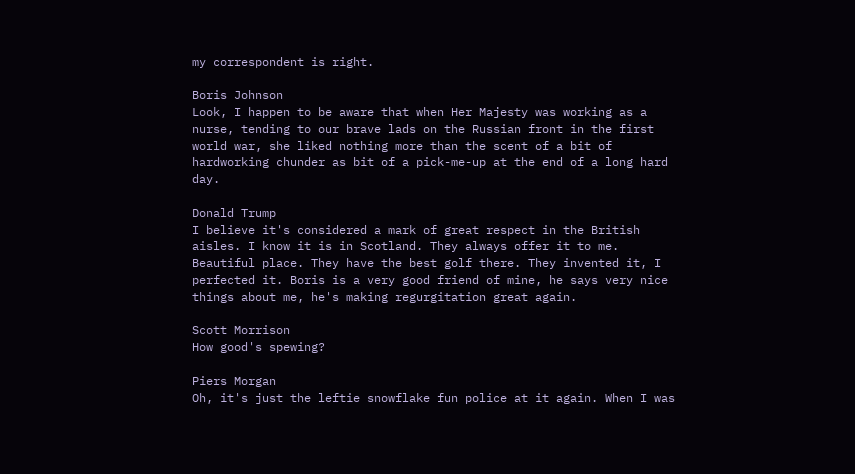my correspondent is right.

Boris Johnson
Look, I happen to be aware that when Her Majesty was working as a nurse, tending to our brave lads on the Russian front in the first world war, she liked nothing more than the scent of a bit of hardworking chunder as bit of a pick-me-up at the end of a long hard day.

Donald Trump
I believe it's considered a mark of great respect in the British aisles. I know it is in Scotland. They always offer it to me. Beautiful place. They have the best golf there. They invented it, I perfected it. Boris is a very good friend of mine, he says very nice things about me, he's making regurgitation great again.

Scott Morrison
How good's spewing?

Piers Morgan
Oh, it's just the leftie snowflake fun police at it again. When I was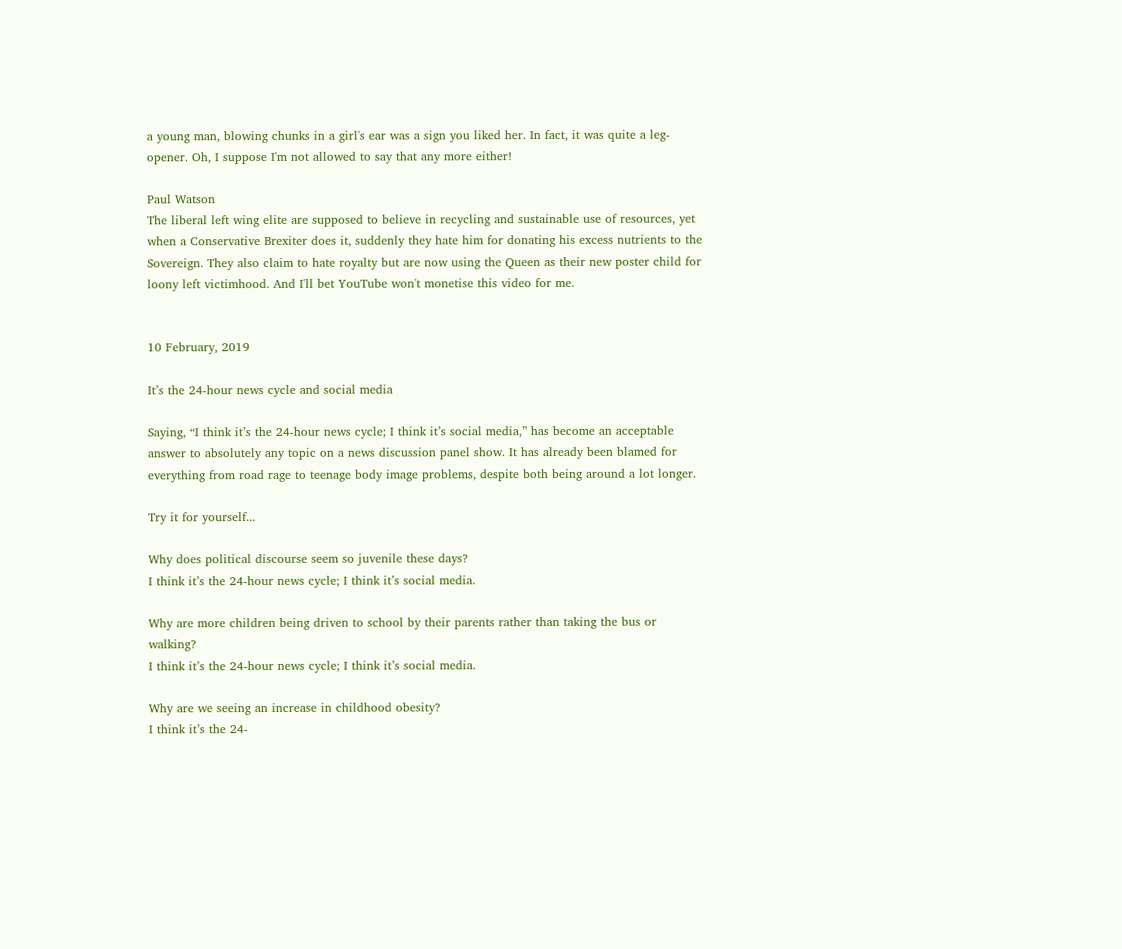a young man, blowing chunks in a girl's ear was a sign you liked her. In fact, it was quite a leg-opener. Oh, I suppose I'm not allowed to say that any more either!

Paul Watson
The liberal left wing elite are supposed to believe in recycling and sustainable use of resources, yet when a Conservative Brexiter does it, suddenly they hate him for donating his excess nutrients to the Sovereign. They also claim to hate royalty but are now using the Queen as their new poster child for loony left victimhood. And I'll bet YouTube won't monetise this video for me.


10 February, 2019

It’s the 24-hour news cycle and social media

Saying, “I think it’s the 24-hour news cycle; I think it’s social media,” has become an acceptable answer to absolutely any topic on a news discussion panel show. It has already been blamed for everything from road rage to teenage body image problems, despite both being around a lot longer.

Try it for yourself...

Why does political discourse seem so juvenile these days?
I think it’s the 24-hour news cycle; I think it’s social media.

Why are more children being driven to school by their parents rather than taking the bus or walking?
I think it’s the 24-hour news cycle; I think it’s social media.

Why are we seeing an increase in childhood obesity?
I think it’s the 24-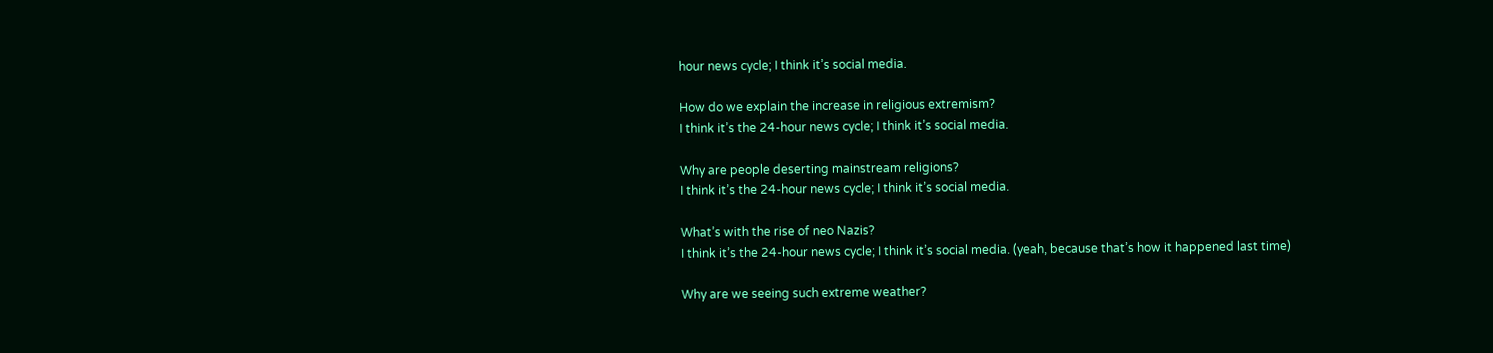hour news cycle; I think it’s social media.

How do we explain the increase in religious extremism?
I think it’s the 24-hour news cycle; I think it’s social media.

Why are people deserting mainstream religions?
I think it’s the 24-hour news cycle; I think it’s social media.

What’s with the rise of neo Nazis?
I think it’s the 24-hour news cycle; I think it’s social media. (yeah, because that’s how it happened last time)

Why are we seeing such extreme weather?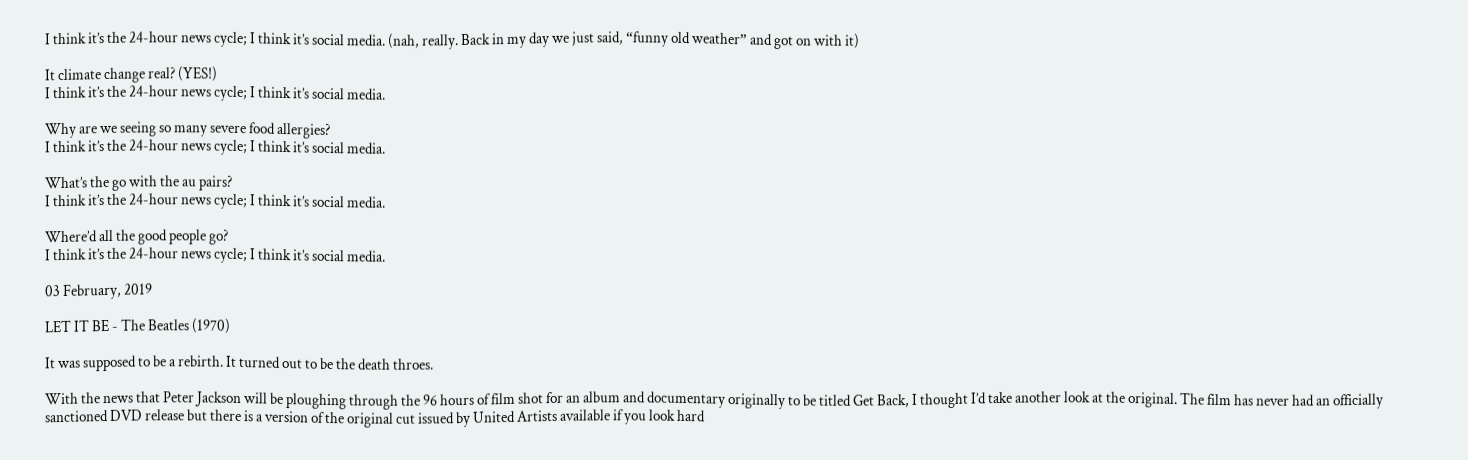I think it’s the 24-hour news cycle; I think it’s social media. (nah, really. Back in my day we just said, “funny old weather” and got on with it)

It climate change real? (YES!)
I think it’s the 24-hour news cycle; I think it’s social media.

Why are we seeing so many severe food allergies?
I think it’s the 24-hour news cycle; I think it’s social media.

What’s the go with the au pairs?
I think it’s the 24-hour news cycle; I think it’s social media.

Where’d all the good people go?
I think it’s the 24-hour news cycle; I think it’s social media.

03 February, 2019

LET IT BE - The Beatles (1970)

It was supposed to be a rebirth. It turned out to be the death throes.

With the news that Peter Jackson will be ploughing through the 96 hours of film shot for an album and documentary originally to be titled Get Back, I thought I’d take another look at the original. The film has never had an officially sanctioned DVD release but there is a version of the original cut issued by United Artists available if you look hard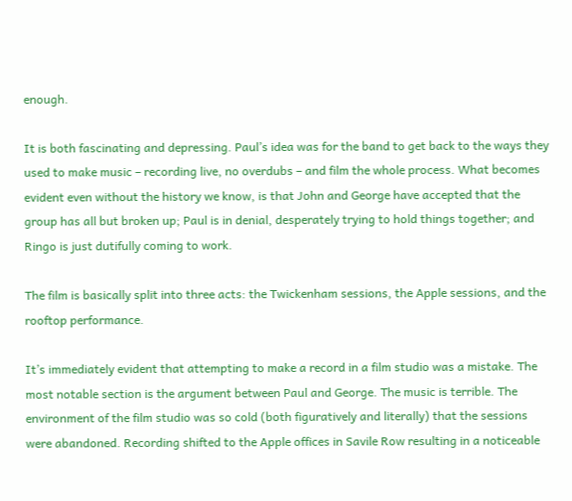enough.

It is both fascinating and depressing. Paul’s idea was for the band to get back to the ways they used to make music – recording live, no overdubs – and film the whole process. What becomes evident even without the history we know, is that John and George have accepted that the group has all but broken up; Paul is in denial, desperately trying to hold things together; and Ringo is just dutifully coming to work.

The film is basically split into three acts: the Twickenham sessions, the Apple sessions, and the rooftop performance.

It’s immediately evident that attempting to make a record in a film studio was a mistake. The most notable section is the argument between Paul and George. The music is terrible. The environment of the film studio was so cold (both figuratively and literally) that the sessions were abandoned. Recording shifted to the Apple offices in Savile Row resulting in a noticeable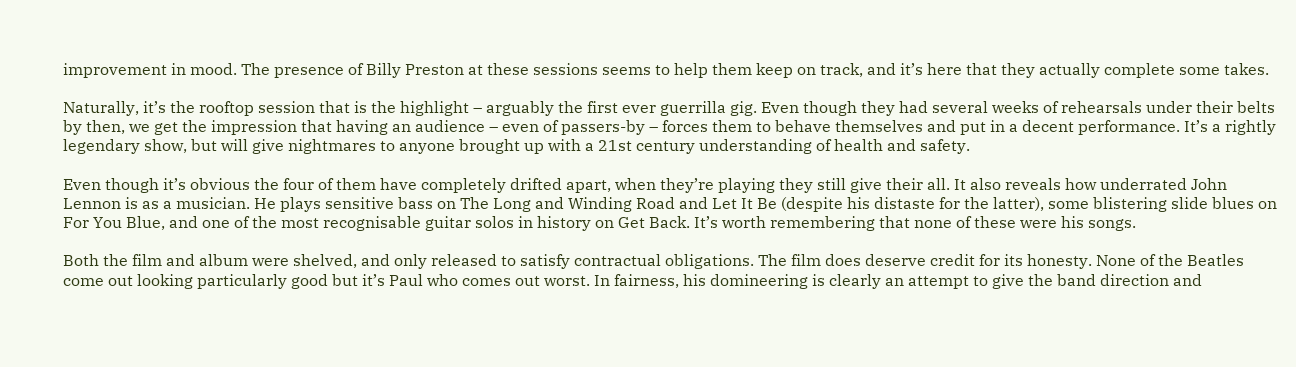improvement in mood. The presence of Billy Preston at these sessions seems to help them keep on track, and it’s here that they actually complete some takes.

Naturally, it’s the rooftop session that is the highlight – arguably the first ever guerrilla gig. Even though they had several weeks of rehearsals under their belts by then, we get the impression that having an audience – even of passers-by – forces them to behave themselves and put in a decent performance. It’s a rightly legendary show, but will give nightmares to anyone brought up with a 21st century understanding of health and safety.

Even though it’s obvious the four of them have completely drifted apart, when they’re playing they still give their all. It also reveals how underrated John Lennon is as a musician. He plays sensitive bass on The Long and Winding Road and Let It Be (despite his distaste for the latter), some blistering slide blues on For You Blue, and one of the most recognisable guitar solos in history on Get Back. It’s worth remembering that none of these were his songs.

Both the film and album were shelved, and only released to satisfy contractual obligations. The film does deserve credit for its honesty. None of the Beatles come out looking particularly good but it’s Paul who comes out worst. In fairness, his domineering is clearly an attempt to give the band direction and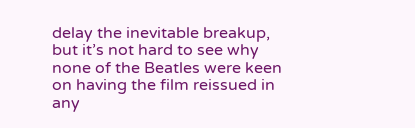delay the inevitable breakup, but it’s not hard to see why none of the Beatles were keen on having the film reissued in any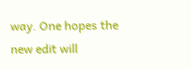way. One hopes the new edit will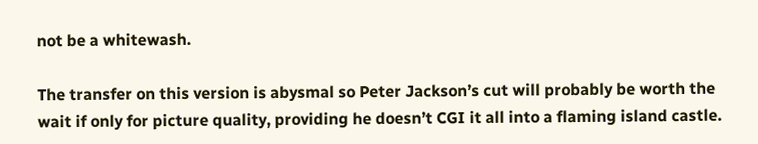not be a whitewash.

The transfer on this version is abysmal so Peter Jackson’s cut will probably be worth the wait if only for picture quality, providing he doesn’t CGI it all into a flaming island castle.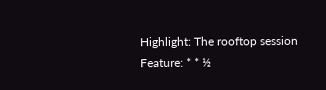Highlight: The rooftop session
Feature: * * ½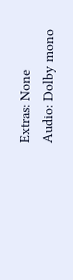Extras: None
Audio: Dolby mono